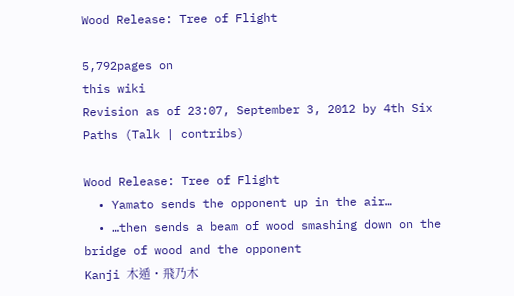Wood Release: Tree of Flight

5,792pages on
this wiki
Revision as of 23:07, September 3, 2012 by 4th Six Paths (Talk | contribs)

Wood Release: Tree of Flight
  • Yamato sends the opponent up in the air…
  • …then sends a beam of wood smashing down on the bridge of wood and the opponent
Kanji 木遁・飛乃木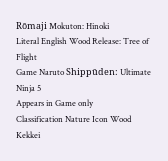Rōmaji Mokuton: Hinoki
Literal English Wood Release: Tree of Flight
Game Naruto Shippūden: Ultimate Ninja 5
Appears in Game only
Classification Nature Icon Wood Kekkei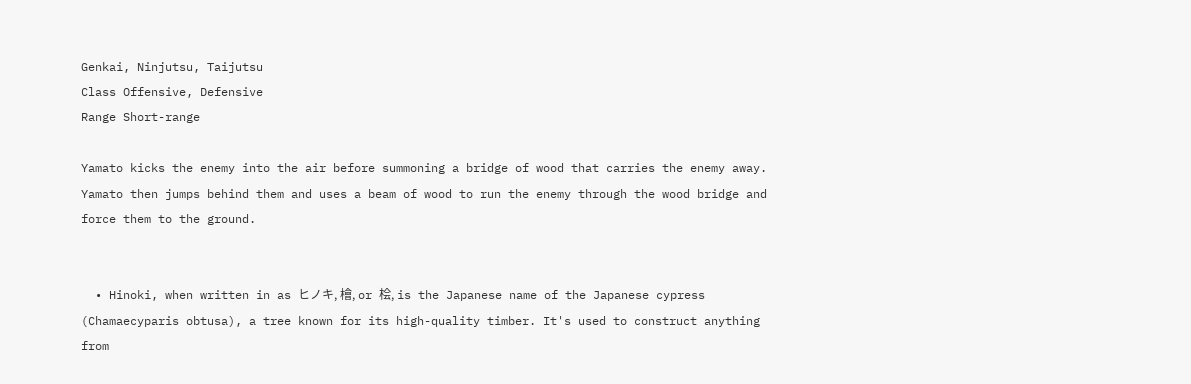Genkai, Ninjutsu, Taijutsu
Class Offensive, Defensive
Range Short-range

Yamato kicks the enemy into the air before summoning a bridge of wood that carries the enemy away. Yamato then jumps behind them and uses a beam of wood to run the enemy through the wood bridge and force them to the ground.


  • Hinoki, when written in as ヒノキ, 檜, or 桧, is the Japanese name of the Japanese cypress (Chamaecyparis obtusa), a tree known for its high-quality timber. It's used to construct anything from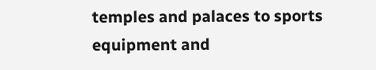temples and palaces to sports equipment and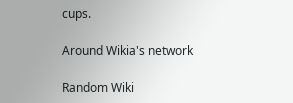cups.

Around Wikia's network

Random Wiki